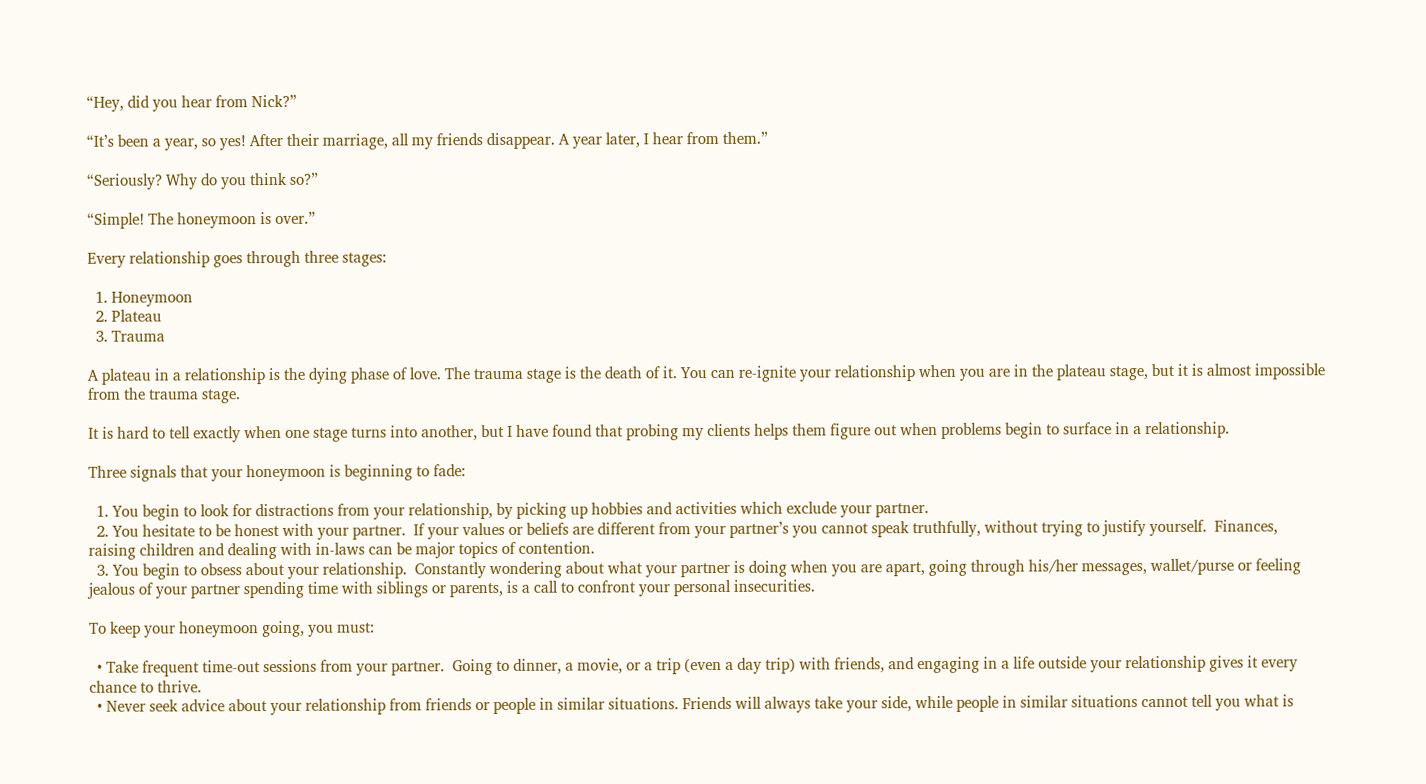“Hey, did you hear from Nick?”

“It’s been a year, so yes! After their marriage, all my friends disappear. A year later, I hear from them.”

“Seriously? Why do you think so?”

“Simple! The honeymoon is over.”

Every relationship goes through three stages:

  1. Honeymoon
  2. Plateau
  3. Trauma

A plateau in a relationship is the dying phase of love. The trauma stage is the death of it. You can re-ignite your relationship when you are in the plateau stage, but it is almost impossible from the trauma stage.

It is hard to tell exactly when one stage turns into another, but I have found that probing my clients helps them figure out when problems begin to surface in a relationship.

Three signals that your honeymoon is beginning to fade:

  1. You begin to look for distractions from your relationship, by picking up hobbies and activities which exclude your partner.
  2. You hesitate to be honest with your partner.  If your values or beliefs are different from your partner’s you cannot speak truthfully, without trying to justify yourself.  Finances, raising children and dealing with in-laws can be major topics of contention.
  3. You begin to obsess about your relationship.  Constantly wondering about what your partner is doing when you are apart, going through his/her messages, wallet/purse or feeling jealous of your partner spending time with siblings or parents, is a call to confront your personal insecurities.

To keep your honeymoon going, you must:

  • Take frequent time-out sessions from your partner.  Going to dinner, a movie, or a trip (even a day trip) with friends, and engaging in a life outside your relationship gives it every chance to thrive.
  • Never seek advice about your relationship from friends or people in similar situations. Friends will always take your side, while people in similar situations cannot tell you what is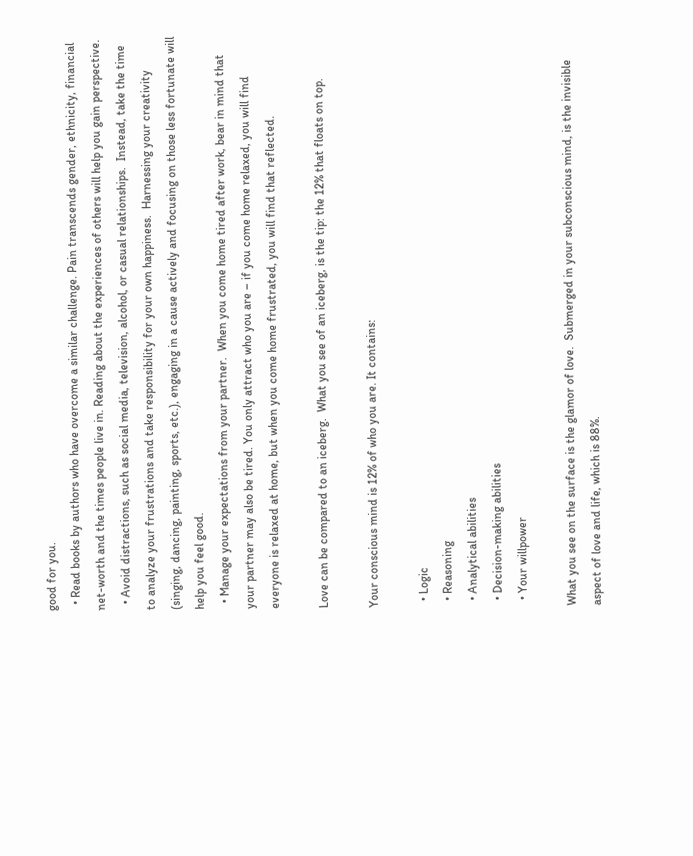good for you.
  • Read books by authors who have overcome a similar challenge. Pain transcends gender, ethnicity, financial net-worth and the times people live in. Reading about the experiences of others will help you gain perspective.
  • Avoid distractions, such as social media, television, alcohol, or casual relationships.  Instead, take the time to analyze your frustrations and take responsibility for your own happiness.  Harnessing your creativity (singing, dancing, painting, sports, etc.), engaging in a cause actively and focusing on those less fortunate will help you feel good.
  • Manage your expectations from your partner.  When you come home tired after work, bear in mind that your partner may also be tired. You only attract who you are – if you come home relaxed, you will find everyone is relaxed at home, but when you come home frustrated, you will find that reflected.

Love can be compared to an iceberg.  What you see of an iceberg, is the tip: the 12% that floats on top.

Your conscious mind is 12% of who you are. It contains:

  • Logic
  • Reasoning
  • Analytical abilities
  • Decision-making abilities
  • Your willpower

What you see on the surface is the glamor of love.  Submerged in your subconscious mind, is the invisible aspect of love and life, which is 88%.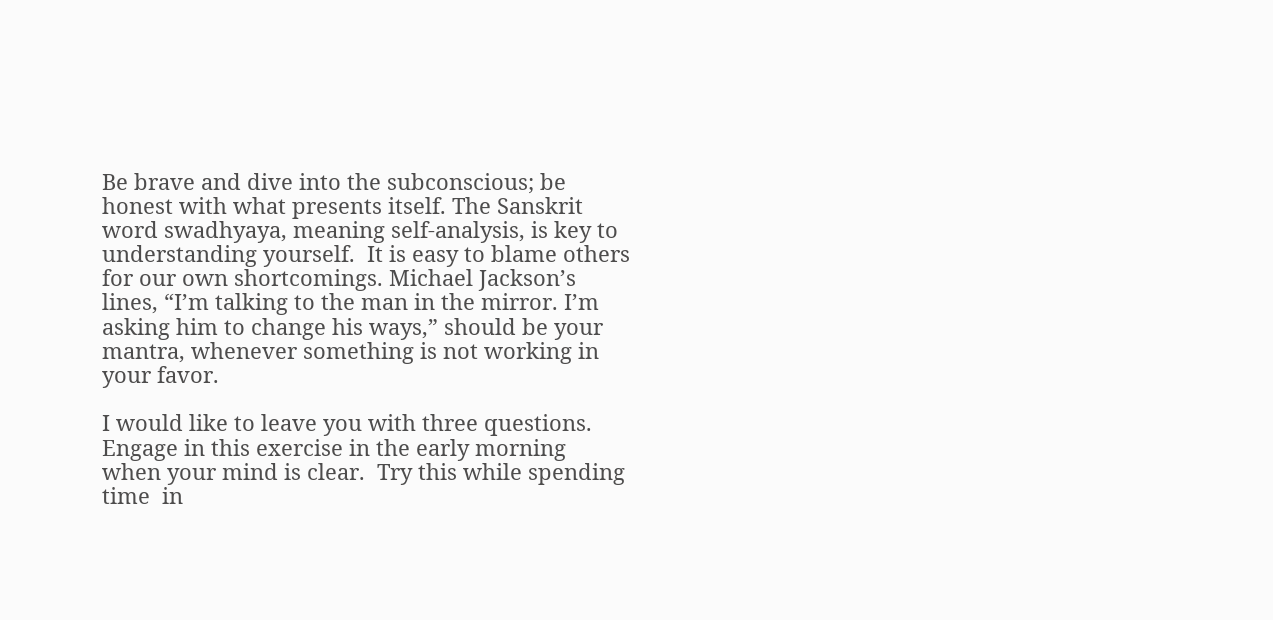Be brave and dive into the subconscious; be honest with what presents itself. The Sanskrit word swadhyaya, meaning self-analysis, is key to understanding yourself.  It is easy to blame others for our own shortcomings. Michael Jackson’s lines, “I’m talking to the man in the mirror. I’m asking him to change his ways,” should be your mantra, whenever something is not working in your favor.

I would like to leave you with three questions. Engage in this exercise in the early morning when your mind is clear.  Try this while spending time  in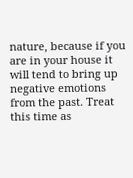nature, because if you are in your house it will tend to bring up negative emotions from the past. Treat this time as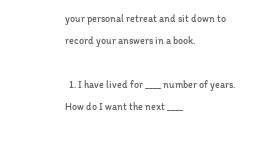your personal retreat and sit down to record your answers in a book.

  1. I have lived for ____ number of years. How do I want the next ____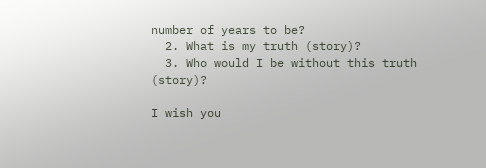number of years to be?
  2. What is my truth (story)?
  3. Who would I be without this truth (story)?

I wish you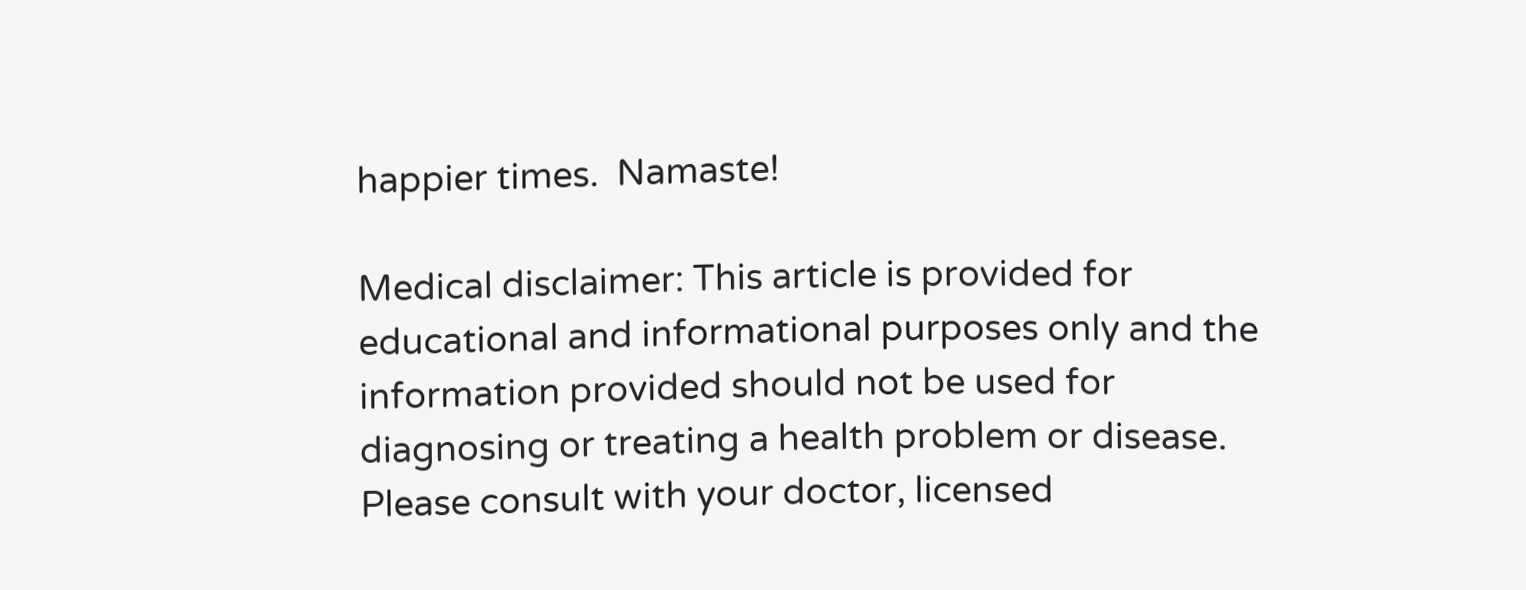happier times.  Namaste!

Medical disclaimer: This article is provided for educational and informational purposes only and the information provided should not be used for diagnosing or treating a health problem or disease. Please consult with your doctor, licensed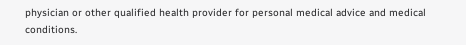physician or other qualified health provider for personal medical advice and medical conditions.